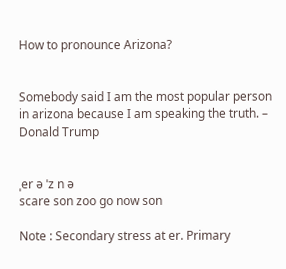How to pronounce Arizona?


Somebody said I am the most popular person in arizona because I am speaking the truth. – Donald Trump


ˌer ə ˈz n ə
scare son zoo go now son

Note : Secondary stress at er. Primary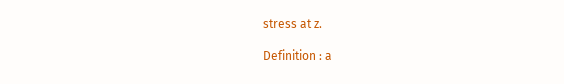stress at z.

Definition : a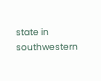state in southwestern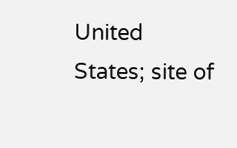United States; site of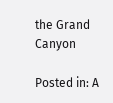the Grand Canyon

Posted in: A